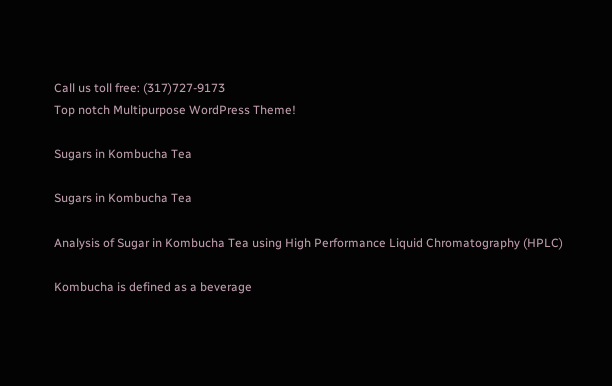Call us toll free: (317)727-9173
Top notch Multipurpose WordPress Theme!

Sugars in Kombucha Tea

Sugars in Kombucha Tea

Analysis of Sugar in Kombucha Tea using High Performance Liquid Chromatography (HPLC)

Kombucha is defined as a beverage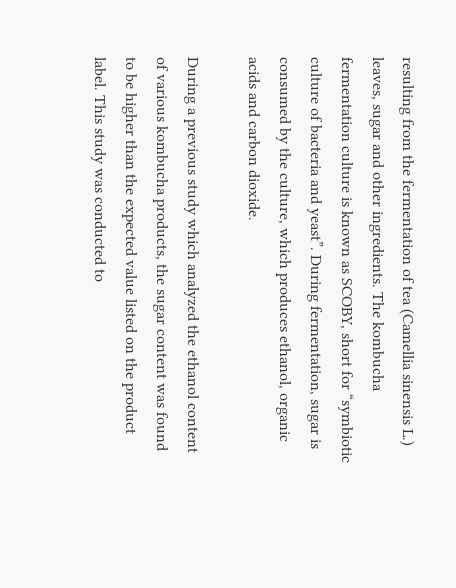resulting from the fermentation of tea (Camellia sinensis L.) leaves, sugar and other ingredients. The kombucha fermentation culture is known as SCOBY, short for “symbiotic culture of bacteria and yeast”. During fermentation, sugar is consumed by the culture, which produces ethanol, organic acids and carbon dioxide.

During a previous study which analyzed the ethanol content of various kombucha products, the sugar content was found to be higher than the expected value listed on the product label. This study was conducted to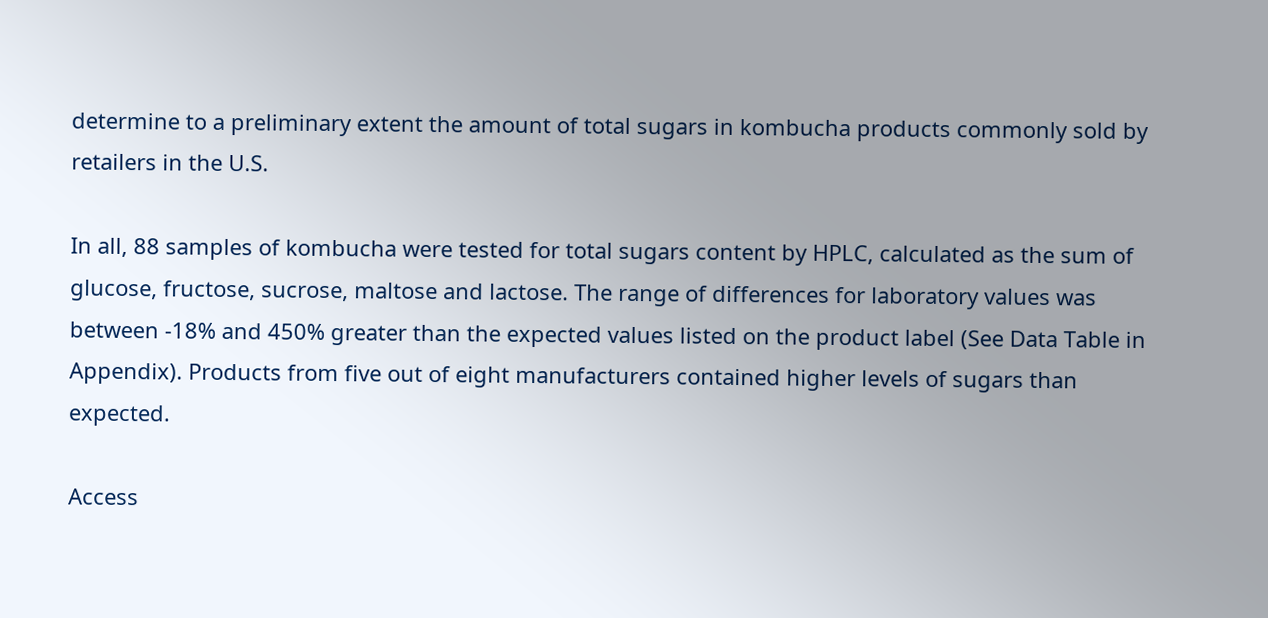determine to a preliminary extent the amount of total sugars in kombucha products commonly sold by retailers in the U.S.

In all, 88 samples of kombucha were tested for total sugars content by HPLC, calculated as the sum of glucose, fructose, sucrose, maltose and lactose. The range of differences for laboratory values was between -18% and 450% greater than the expected values listed on the product label (See Data Table in Appendix). Products from five out of eight manufacturers contained higher levels of sugars than expected.

Access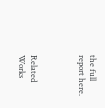the full report here.



Related Works